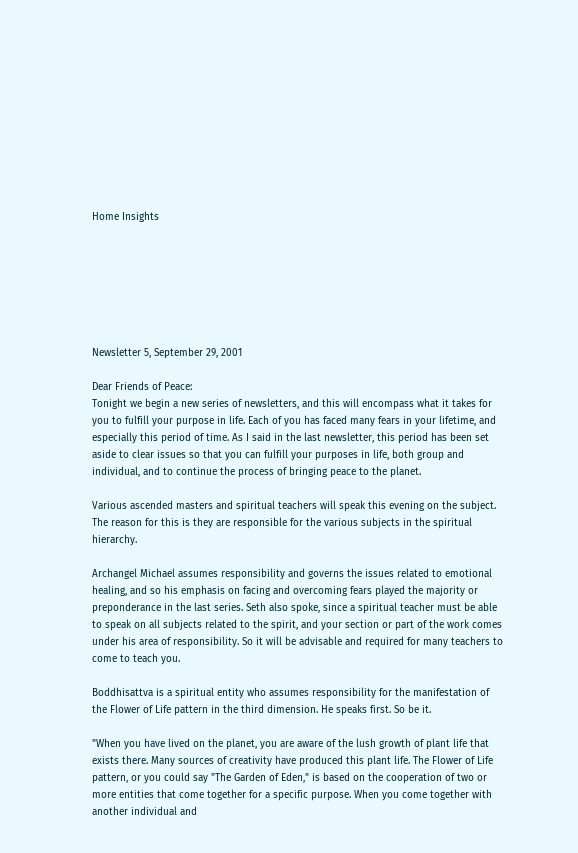Home Insights







Newsletter 5, September 29, 2001

Dear Friends of Peace:
Tonight we begin a new series of newsletters, and this will encompass what it takes for you to fulfill your purpose in life. Each of you has faced many fears in your lifetime, and especially this period of time. As I said in the last newsletter, this period has been set aside to clear issues so that you can fulfill your purposes in life, both group and individual, and to continue the process of bringing peace to the planet.

Various ascended masters and spiritual teachers will speak this evening on the subject. The reason for this is they are responsible for the various subjects in the spiritual hierarchy.

Archangel Michael assumes responsibility and governs the issues related to emotional healing, and so his emphasis on facing and overcoming fears played the majority or preponderance in the last series. Seth also spoke, since a spiritual teacher must be able to speak on all subjects related to the spirit, and your section or part of the work comes under his area of responsibility. So it will be advisable and required for many teachers to come to teach you.

Boddhisattva is a spiritual entity who assumes responsibility for the manifestation of the Flower of Life pattern in the third dimension. He speaks first. So be it.

"When you have lived on the planet, you are aware of the lush growth of plant life that exists there. Many sources of creativity have produced this plant life. The Flower of Life pattern, or you could say "The Garden of Eden," is based on the cooperation of two or more entities that come together for a specific purpose. When you come together with another individual and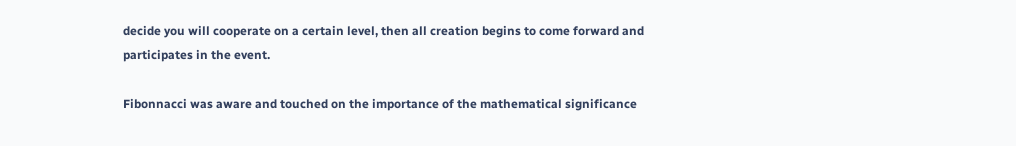decide you will cooperate on a certain level, then all creation begins to come forward and participates in the event.

Fibonnacci was aware and touched on the importance of the mathematical significance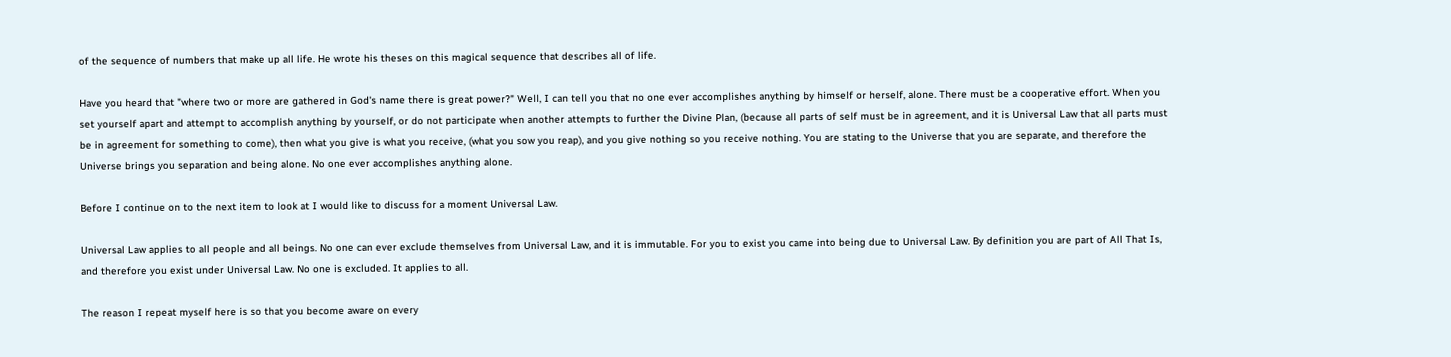of the sequence of numbers that make up all life. He wrote his theses on this magical sequence that describes all of life.

Have you heard that "where two or more are gathered in God's name there is great power?" Well, I can tell you that no one ever accomplishes anything by himself or herself, alone. There must be a cooperative effort. When you set yourself apart and attempt to accomplish anything by yourself, or do not participate when another attempts to further the Divine Plan, (because all parts of self must be in agreement, and it is Universal Law that all parts must be in agreement for something to come), then what you give is what you receive, (what you sow you reap), and you give nothing so you receive nothing. You are stating to the Universe that you are separate, and therefore the Universe brings you separation and being alone. No one ever accomplishes anything alone.

Before I continue on to the next item to look at I would like to discuss for a moment Universal Law.

Universal Law applies to all people and all beings. No one can ever exclude themselves from Universal Law, and it is immutable. For you to exist you came into being due to Universal Law. By definition you are part of All That Is, and therefore you exist under Universal Law. No one is excluded. It applies to all.

The reason I repeat myself here is so that you become aware on every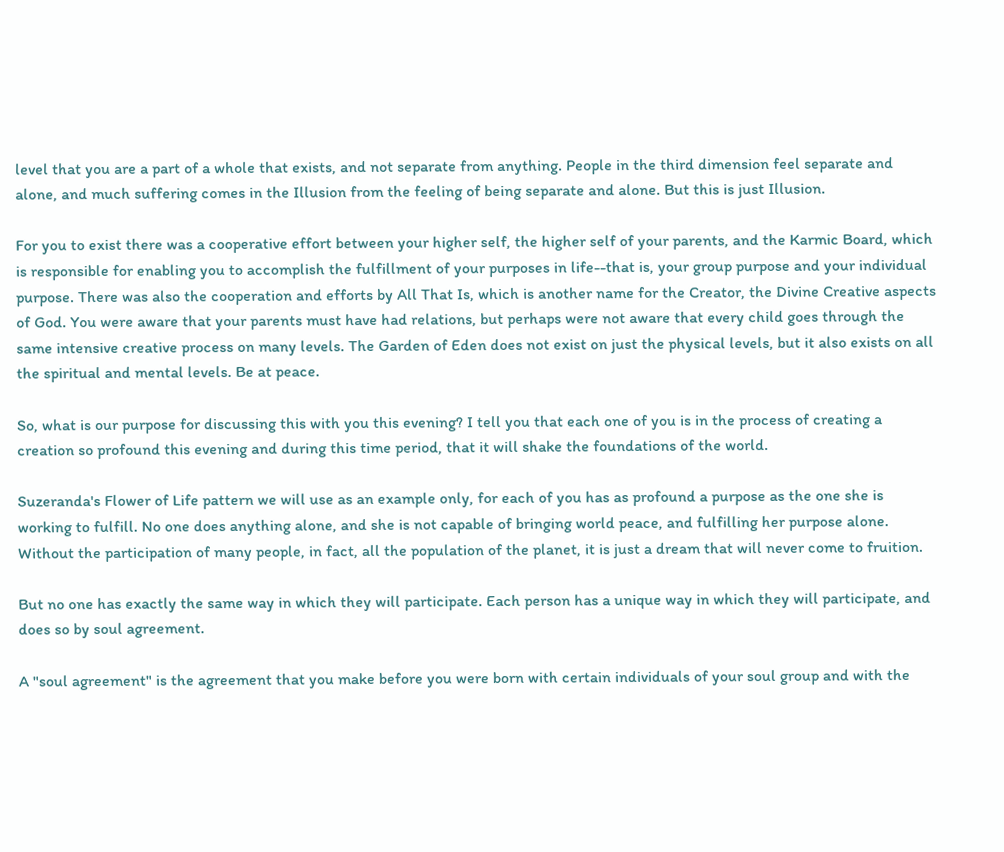level that you are a part of a whole that exists, and not separate from anything. People in the third dimension feel separate and alone, and much suffering comes in the Illusion from the feeling of being separate and alone. But this is just Illusion.

For you to exist there was a cooperative effort between your higher self, the higher self of your parents, and the Karmic Board, which is responsible for enabling you to accomplish the fulfillment of your purposes in life--that is, your group purpose and your individual purpose. There was also the cooperation and efforts by All That Is, which is another name for the Creator, the Divine Creative aspects of God. You were aware that your parents must have had relations, but perhaps were not aware that every child goes through the same intensive creative process on many levels. The Garden of Eden does not exist on just the physical levels, but it also exists on all the spiritual and mental levels. Be at peace.

So, what is our purpose for discussing this with you this evening? I tell you that each one of you is in the process of creating a creation so profound this evening and during this time period, that it will shake the foundations of the world.

Suzeranda's Flower of Life pattern we will use as an example only, for each of you has as profound a purpose as the one she is working to fulfill. No one does anything alone, and she is not capable of bringing world peace, and fulfilling her purpose alone. Without the participation of many people, in fact, all the population of the planet, it is just a dream that will never come to fruition.

But no one has exactly the same way in which they will participate. Each person has a unique way in which they will participate, and does so by soul agreement.

A "soul agreement" is the agreement that you make before you were born with certain individuals of your soul group and with the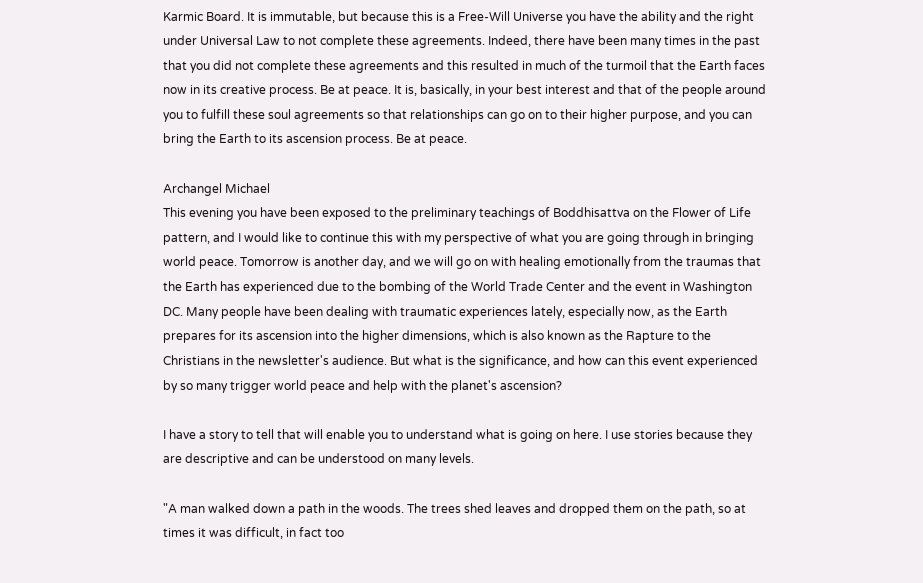Karmic Board. It is immutable, but because this is a Free-Will Universe you have the ability and the right under Universal Law to not complete these agreements. Indeed, there have been many times in the past that you did not complete these agreements and this resulted in much of the turmoil that the Earth faces now in its creative process. Be at peace. It is, basically, in your best interest and that of the people around you to fulfill these soul agreements so that relationships can go on to their higher purpose, and you can bring the Earth to its ascension process. Be at peace.

Archangel Michael
This evening you have been exposed to the preliminary teachings of Boddhisattva on the Flower of Life pattern, and I would like to continue this with my perspective of what you are going through in bringing world peace. Tomorrow is another day, and we will go on with healing emotionally from the traumas that the Earth has experienced due to the bombing of the World Trade Center and the event in Washington DC. Many people have been dealing with traumatic experiences lately, especially now, as the Earth prepares for its ascension into the higher dimensions, which is also known as the Rapture to the Christians in the newsletter's audience. But what is the significance, and how can this event experienced by so many trigger world peace and help with the planet's ascension?

I have a story to tell that will enable you to understand what is going on here. I use stories because they are descriptive and can be understood on many levels.

"A man walked down a path in the woods. The trees shed leaves and dropped them on the path, so at times it was difficult, in fact too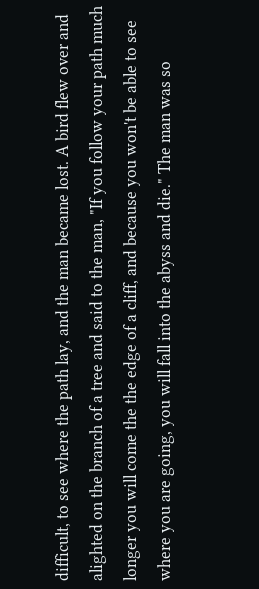difficult, to see where the path lay, and the man became lost. A bird flew over and alighted on the branch of a tree and said to the man, "If you follow your path much longer you will come the the edge of a cliff, and because you won't be able to see where you are going, you will fall into the abyss and die." The man was so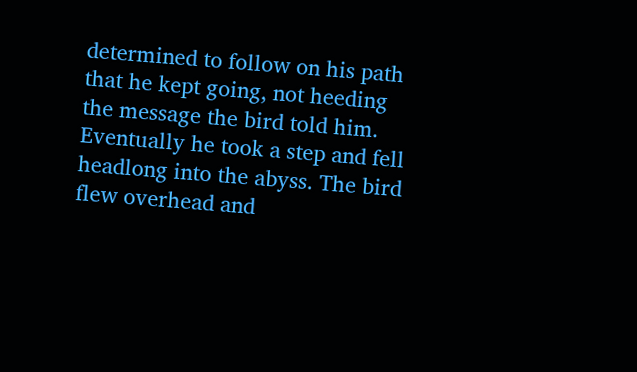determined to follow on his path that he kept going, not heeding the message the bird told him. Eventually he took a step and fell headlong into the abyss. The bird flew overhead and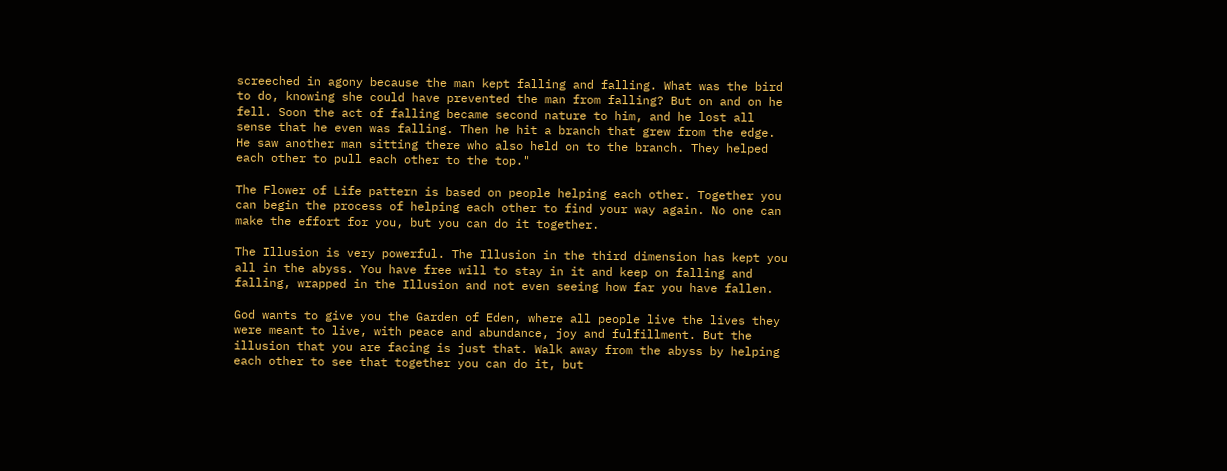screeched in agony because the man kept falling and falling. What was the bird to do, knowing she could have prevented the man from falling? But on and on he fell. Soon the act of falling became second nature to him, and he lost all sense that he even was falling. Then he hit a branch that grew from the edge. He saw another man sitting there who also held on to the branch. They helped each other to pull each other to the top."

The Flower of Life pattern is based on people helping each other. Together you can begin the process of helping each other to find your way again. No one can make the effort for you, but you can do it together.

The Illusion is very powerful. The Illusion in the third dimension has kept you all in the abyss. You have free will to stay in it and keep on falling and falling, wrapped in the Illusion and not even seeing how far you have fallen.

God wants to give you the Garden of Eden, where all people live the lives they were meant to live, with peace and abundance, joy and fulfillment. But the illusion that you are facing is just that. Walk away from the abyss by helping each other to see that together you can do it, but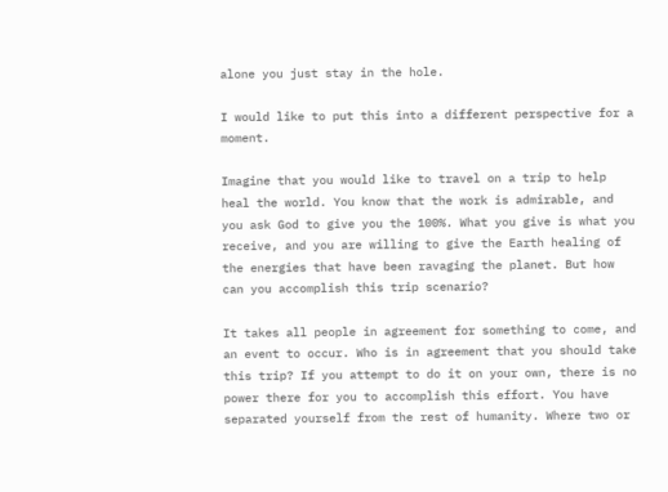alone you just stay in the hole.

I would like to put this into a different perspective for a moment.

Imagine that you would like to travel on a trip to help heal the world. You know that the work is admirable, and you ask God to give you the 100%. What you give is what you receive, and you are willing to give the Earth healing of the energies that have been ravaging the planet. But how can you accomplish this trip scenario?

It takes all people in agreement for something to come, and an event to occur. Who is in agreement that you should take this trip? If you attempt to do it on your own, there is no power there for you to accomplish this effort. You have separated yourself from the rest of humanity. Where two or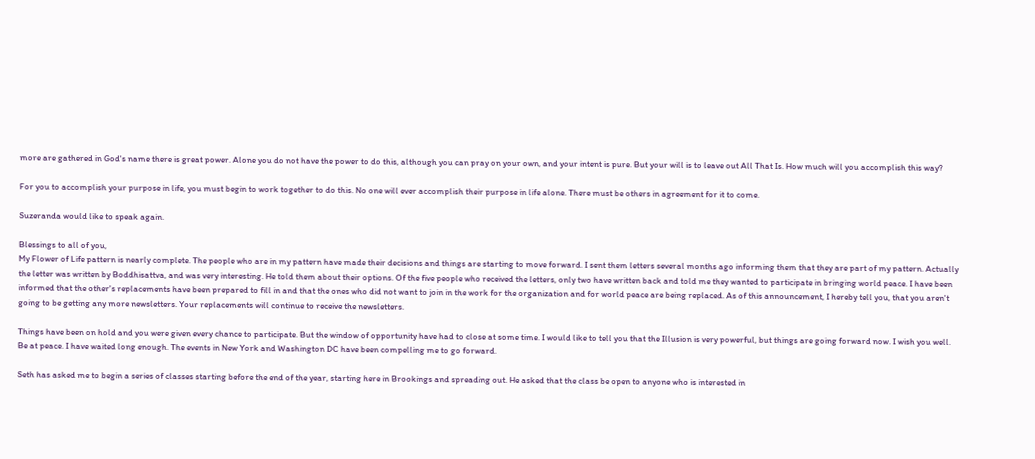more are gathered in God's name there is great power. Alone you do not have the power to do this, although you can pray on your own, and your intent is pure. But your will is to leave out All That Is. How much will you accomplish this way?

For you to accomplish your purpose in life, you must begin to work together to do this. No one will ever accomplish their purpose in life alone. There must be others in agreement for it to come.

Suzeranda would like to speak again.

Blessings to all of you,
My Flower of Life pattern is nearly complete. The people who are in my pattern have made their decisions and things are starting to move forward. I sent them letters several months ago informing them that they are part of my pattern. Actually the letter was written by Boddhisattva, and was very interesting. He told them about their options. Of the five people who received the letters, only two have written back and told me they wanted to participate in bringing world peace. I have been informed that the other's replacements have been prepared to fill in and that the ones who did not want to join in the work for the organization and for world peace are being replaced. As of this announcement, I hereby tell you, that you aren't going to be getting any more newsletters. Your replacements will continue to receive the newsletters.

Things have been on hold and you were given every chance to participate. But the window of opportunity have had to close at some time. I would like to tell you that the Illusion is very powerful, but things are going forward now. I wish you well. Be at peace. I have waited long enough. The events in New York and Washington DC have been compelling me to go forward.

Seth has asked me to begin a series of classes starting before the end of the year, starting here in Brookings and spreading out. He asked that the class be open to anyone who is interested in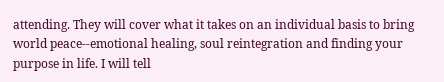attending. They will cover what it takes on an individual basis to bring world peace--emotional healing, soul reintegration and finding your purpose in life. I will tell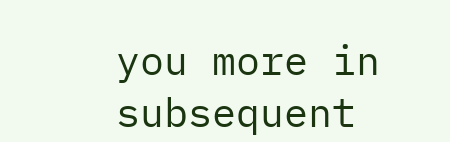you more in subsequent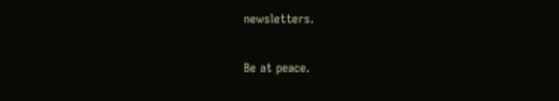newsletters.

Be at peace.